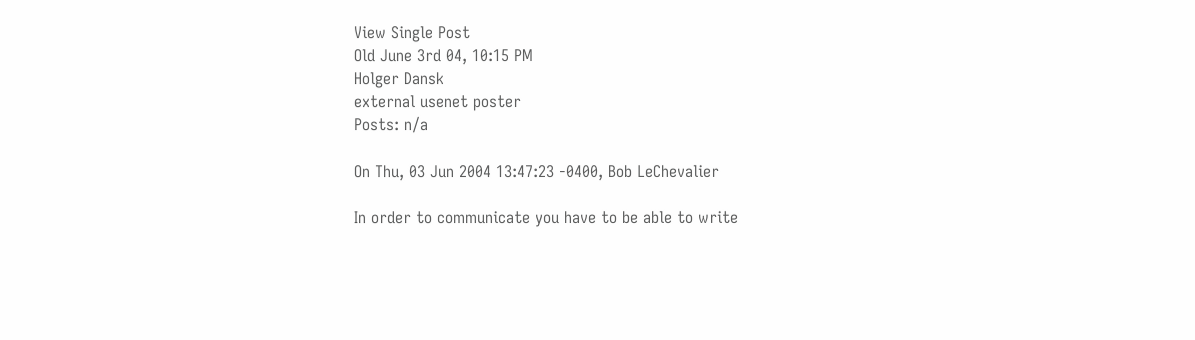View Single Post
Old June 3rd 04, 10:15 PM
Holger Dansk
external usenet poster
Posts: n/a

On Thu, 03 Jun 2004 13:47:23 -0400, Bob LeChevalier

In order to communicate you have to be able to write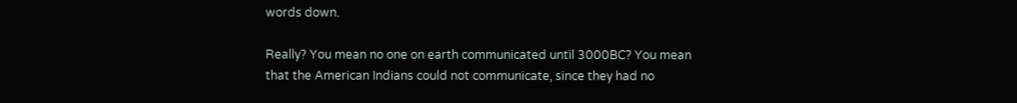words down.

Really? You mean no one on earth communicated until 3000BC? You mean
that the American Indians could not communicate, since they had no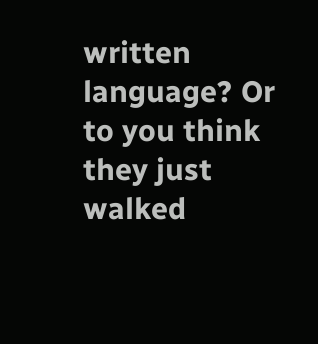written language? Or to you think they just walked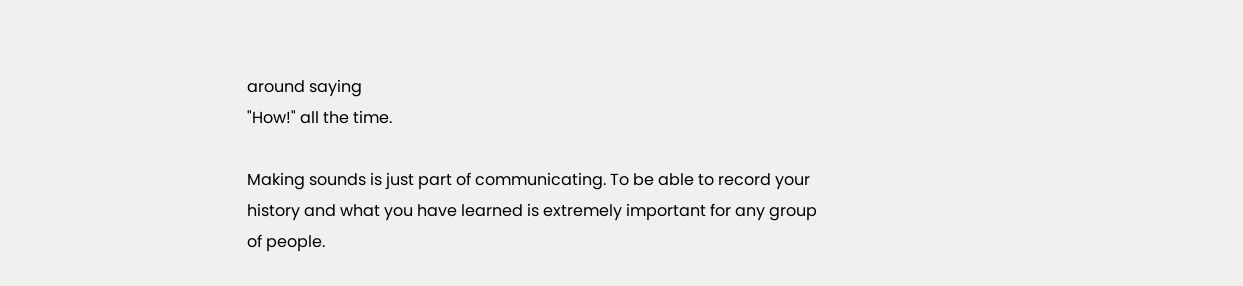around saying
"How!" all the time.

Making sounds is just part of communicating. To be able to record your
history and what you have learned is extremely important for any group
of people.